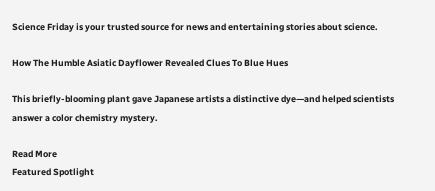Science Friday is your trusted source for news and entertaining stories about science.

How The Humble Asiatic Dayflower Revealed Clues To Blue Hues

This briefly-blooming plant gave Japanese artists a distinctive dye—and helped scientists answer a color chemistry mystery.

Read More
Featured Spotlight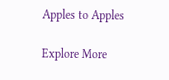Apples to Apples

Explore More